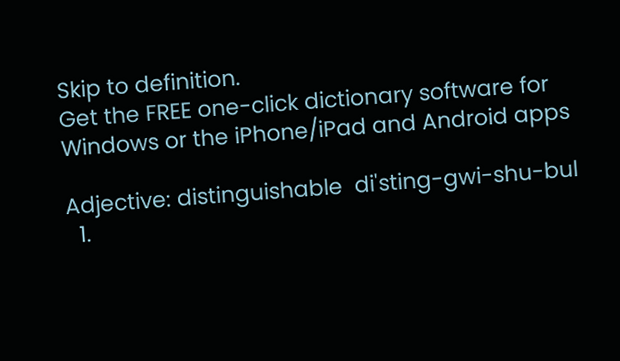Skip to definition.
Get the FREE one-click dictionary software for Windows or the iPhone/iPad and Android apps

Adjective: distinguishable  di'sting-gwi-shu-bul
  1.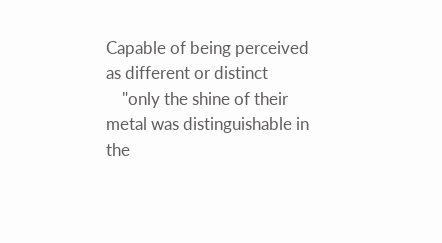Capable of being perceived as different or distinct
    "only the shine of their metal was distinguishable in the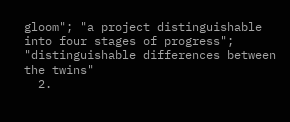gloom"; "a project distinguishable into four stages of progress"; "distinguishable differences between the twins"
  2.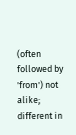(often followed by 'from') not alike; different in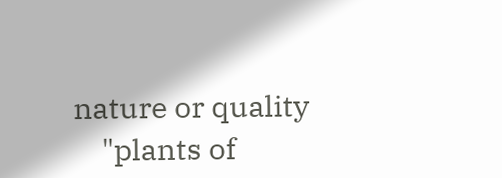nature or quality
    "plants of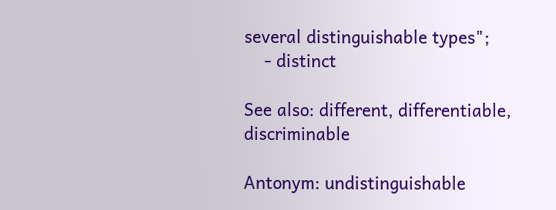several distinguishable types";
    - distinct

See also: different, differentiable, discriminable

Antonym: undistinguishable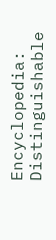Encyclopedia: Distinguishable